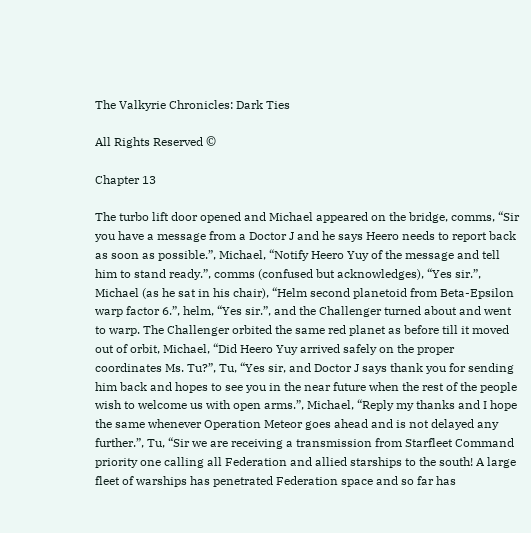The Valkyrie Chronicles: Dark Ties

All Rights Reserved ©

Chapter 13

The turbo lift door opened and Michael appeared on the bridge, comms, “Sir you have a message from a Doctor J and he says Heero needs to report back as soon as possible.”, Michael, “Notify Heero Yuy of the message and tell him to stand ready.”, comms (confused but acknowledges), “Yes sir.”, Michael (as he sat in his chair), “Helm second planetoid from Beta-Epsilon warp factor 6.”, helm, “Yes sir.”, and the Challenger turned about and went to warp. The Challenger orbited the same red planet as before till it moved out of orbit, Michael, “Did Heero Yuy arrived safely on the proper coordinates Ms. Tu?”, Tu, “Yes sir, and Doctor J says thank you for sending him back and hopes to see you in the near future when the rest of the people wish to welcome us with open arms.”, Michael, “Reply my thanks and I hope the same whenever Operation Meteor goes ahead and is not delayed any further.”, Tu, “Sir we are receiving a transmission from Starfleet Command priority one calling all Federation and allied starships to the south! A large fleet of warships has penetrated Federation space and so far has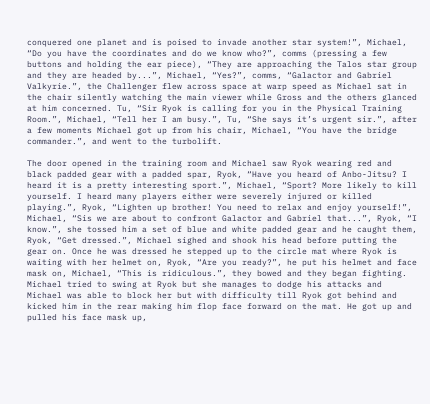conquered one planet and is poised to invade another star system!”, Michael, “Do you have the coordinates and do we know who?”, comms (pressing a few buttons and holding the ear piece), “They are approaching the Talos star group and they are headed by...”, Michael, “Yes?”, comms, “Galactor and Gabriel Valkyrie.”, the Challenger flew across space at warp speed as Michael sat in the chair silently watching the main viewer while Gross and the others glanced at him concerned. Tu, “Sir Ryok is calling for you in the Physical Training Room.”, Michael, “Tell her I am busy.”, Tu, “She says it’s urgent sir.”, after a few moments Michael got up from his chair, Michael, “You have the bridge commander.”, and went to the turbolift.

The door opened in the training room and Michael saw Ryok wearing red and black padded gear with a padded spar, Ryok, “Have you heard of Anbo-Jitsu? I heard it is a pretty interesting sport.”, Michael, “Sport? More likely to kill yourself. I heard many players either were severely injured or killed playing.”, Ryok, “Lighten up brother! You need to relax and enjoy yourself!”, Michael, “Sis we are about to confront Galactor and Gabriel that...”, Ryok, “I know.”, she tossed him a set of blue and white padded gear and he caught them, Ryok, “Get dressed.”, Michael sighed and shook his head before putting the gear on. Once he was dressed he stepped up to the circle mat where Ryok is waiting with her helmet on, Ryok, “Are you ready?”, he put his helmet and face mask on, Michael, “This is ridiculous.”, they bowed and they began fighting. Michael tried to swing at Ryok but she manages to dodge his attacks and Michael was able to block her but with difficulty till Ryok got behind and kicked him in the rear making him flop face forward on the mat. He got up and pulled his face mask up,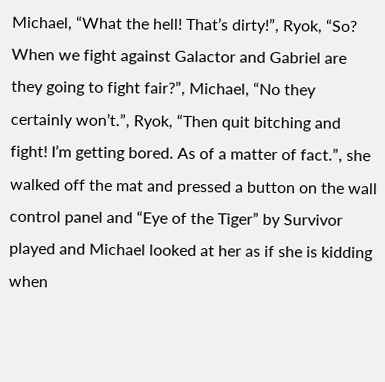Michael, “What the hell! That’s dirty!”, Ryok, “So? When we fight against Galactor and Gabriel are they going to fight fair?”, Michael, “No they certainly won’t.”, Ryok, “Then quit bitching and fight! I’m getting bored. As of a matter of fact.”, she walked off the mat and pressed a button on the wall control panel and “Eye of the Tiger” by Survivor played and Michael looked at her as if she is kidding when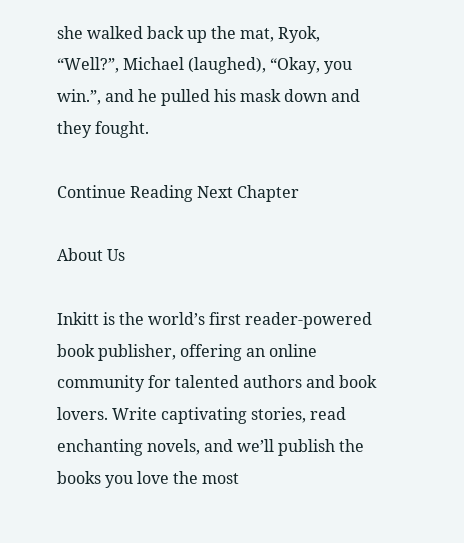she walked back up the mat, Ryok, “Well?”, Michael (laughed), “Okay, you win.”, and he pulled his mask down and they fought.

Continue Reading Next Chapter

About Us

Inkitt is the world’s first reader-powered book publisher, offering an online community for talented authors and book lovers. Write captivating stories, read enchanting novels, and we’ll publish the books you love the most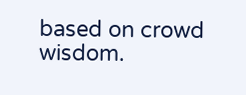based on crowd wisdom.